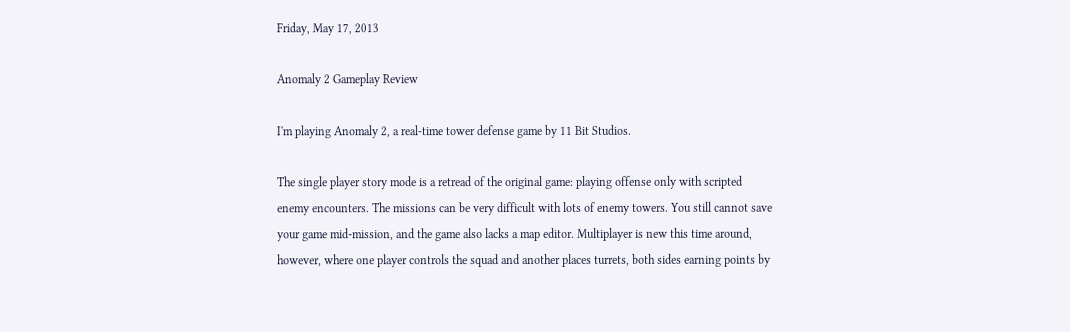Friday, May 17, 2013

Anomaly 2 Gameplay Review

I'm playing Anomaly 2, a real-time tower defense game by 11 Bit Studios.

The single player story mode is a retread of the original game: playing offense only with scripted enemy encounters. The missions can be very difficult with lots of enemy towers. You still cannot save your game mid-mission, and the game also lacks a map editor. Multiplayer is new this time around, however, where one player controls the squad and another places turrets, both sides earning points by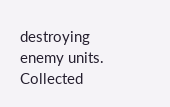destroying enemy units. Collected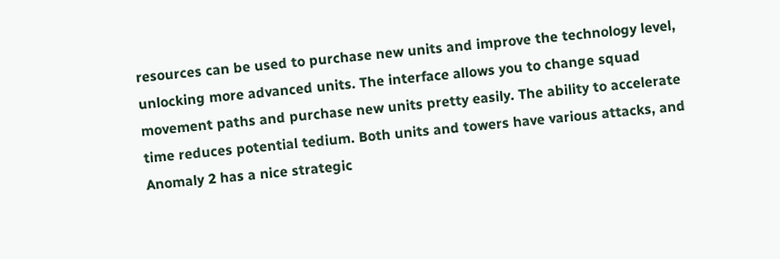resources can be used to purchase new units and improve the technology level, unlocking more advanced units. The interface allows you to change squad movement paths and purchase new units pretty easily. The ability to accelerate time reduces potential tedium. Both units and towers have various attacks, and Anomaly 2 has a nice strategic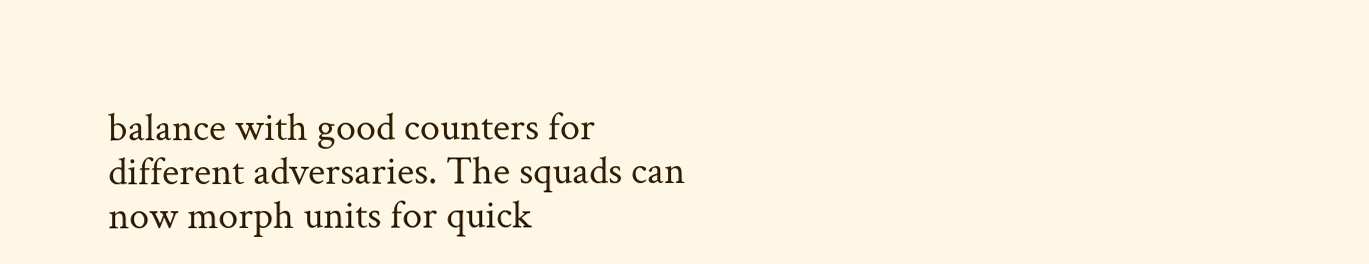balance with good counters for different adversaries. The squads can now morph units for quick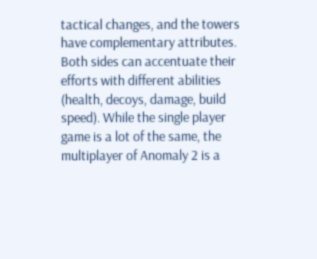tactical changes, and the towers have complementary attributes. Both sides can accentuate their efforts with different abilities (health, decoys, damage, build speed). While the single player game is a lot of the same, the multiplayer of Anomaly 2 is a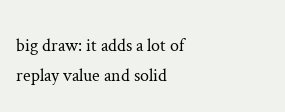big draw: it adds a lot of replay value and solid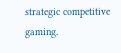strategic competitive gaming.